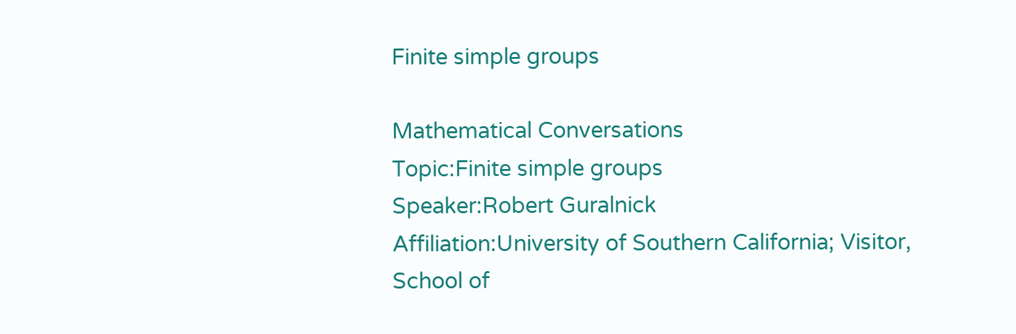Finite simple groups

Mathematical Conversations
Topic:Finite simple groups
Speaker:Robert Guralnick
Affiliation:University of Southern California; Visitor, School of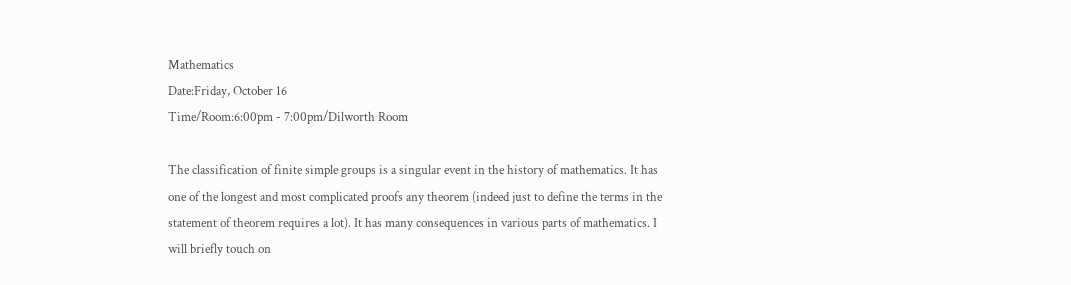Mathematics
Date:Friday, October 16
Time/Room:6:00pm - 7:00pm/Dilworth Room

The classification of finite simple groups is a singular event in the history of mathematics. It has one of the longest and most complicated proofs any theorem (indeed just to define the terms in the statement of theorem requires a lot). It has many consequences in various parts of mathematics. I will briefly touch on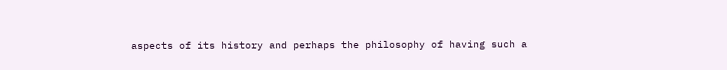aspects of its history and perhaps the philosophy of having such a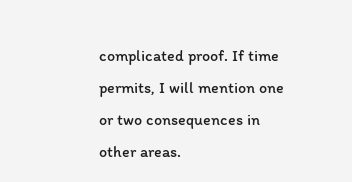complicated proof. If time permits, I will mention one or two consequences in other areas.